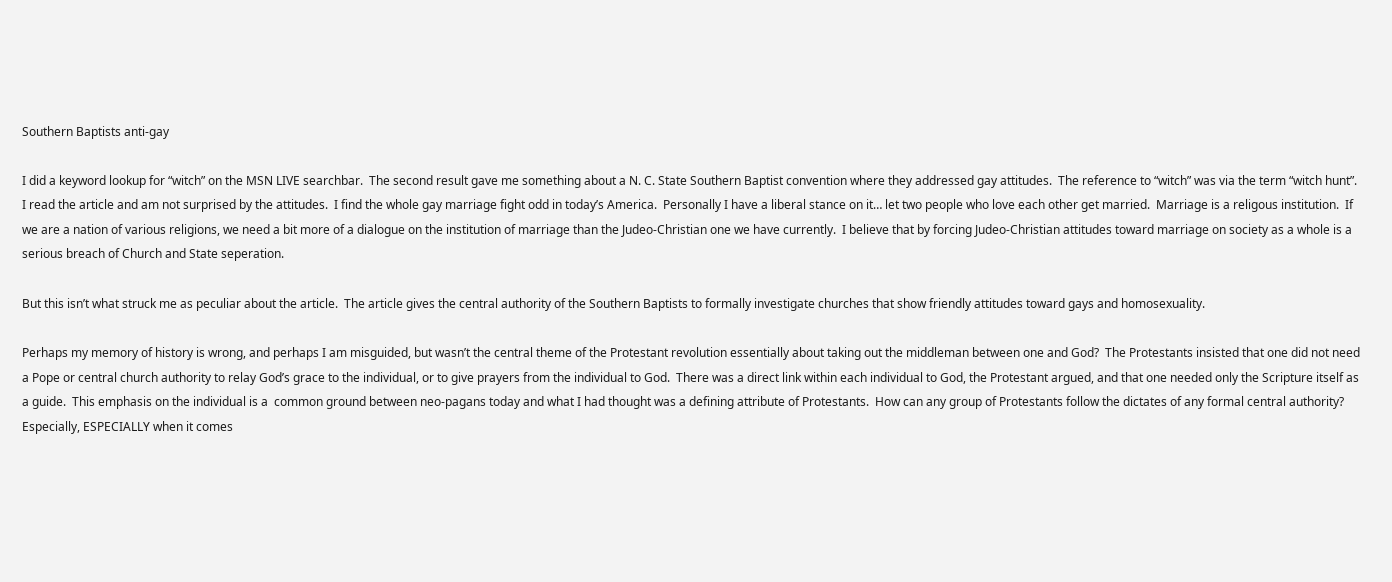Southern Baptists anti-gay

I did a keyword lookup for “witch” on the MSN LIVE searchbar.  The second result gave me something about a N. C. State Southern Baptist convention where they addressed gay attitudes.  The reference to “witch” was via the term “witch hunt”.  I read the article and am not surprised by the attitudes.  I find the whole gay marriage fight odd in today’s America.  Personally I have a liberal stance on it… let two people who love each other get married.  Marriage is a religous institution.  If we are a nation of various religions, we need a bit more of a dialogue on the institution of marriage than the Judeo-Christian one we have currently.  I believe that by forcing Judeo-Christian attitudes toward marriage on society as a whole is a serious breach of Church and State seperation.

But this isn’t what struck me as peculiar about the article.  The article gives the central authority of the Southern Baptists to formally investigate churches that show friendly attitudes toward gays and homosexuality.

Perhaps my memory of history is wrong, and perhaps I am misguided, but wasn’t the central theme of the Protestant revolution essentially about taking out the middleman between one and God?  The Protestants insisted that one did not need a Pope or central church authority to relay God’s grace to the individual, or to give prayers from the individual to God.  There was a direct link within each individual to God, the Protestant argued, and that one needed only the Scripture itself as a guide.  This emphasis on the individual is a  common ground between neo-pagans today and what I had thought was a defining attribute of Protestants.  How can any group of Protestants follow the dictates of any formal central authority?  Especially, ESPECIALLY when it comes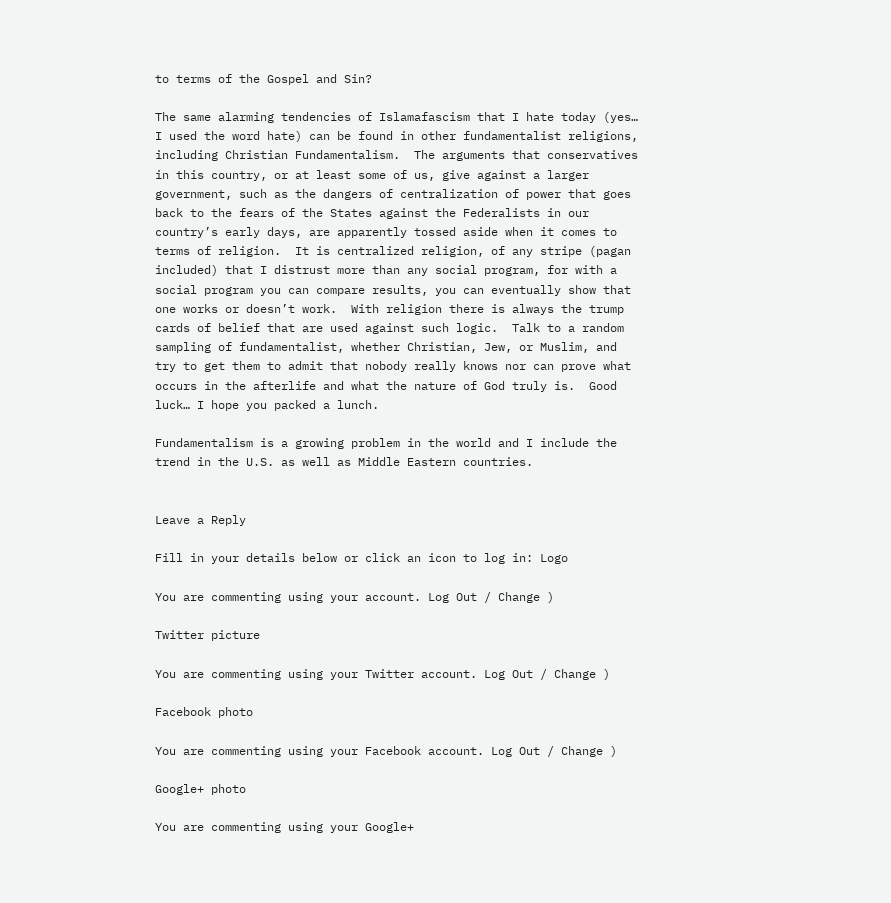to terms of the Gospel and Sin?

The same alarming tendencies of Islamafascism that I hate today (yes… I used the word hate) can be found in other fundamentalist religions, including Christian Fundamentalism.  The arguments that conservatives in this country, or at least some of us, give against a larger government, such as the dangers of centralization of power that goes back to the fears of the States against the Federalists in our country’s early days, are apparently tossed aside when it comes to terms of religion.  It is centralized religion, of any stripe (pagan included) that I distrust more than any social program, for with a social program you can compare results, you can eventually show that one works or doesn’t work.  With religion there is always the trump cards of belief that are used against such logic.  Talk to a random sampling of fundamentalist, whether Christian, Jew, or Muslim, and try to get them to admit that nobody really knows nor can prove what occurs in the afterlife and what the nature of God truly is.  Good luck… I hope you packed a lunch.

Fundamentalism is a growing problem in the world and I include the trend in the U.S. as well as Middle Eastern countries.


Leave a Reply

Fill in your details below or click an icon to log in: Logo

You are commenting using your account. Log Out / Change )

Twitter picture

You are commenting using your Twitter account. Log Out / Change )

Facebook photo

You are commenting using your Facebook account. Log Out / Change )

Google+ photo

You are commenting using your Google+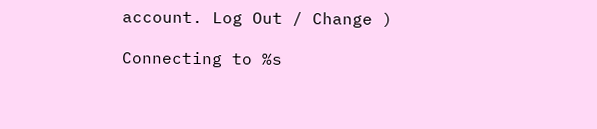account. Log Out / Change )

Connecting to %s